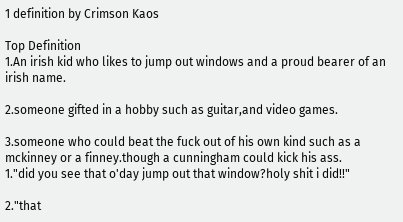1 definition by Crimson Kaos

Top Definition
1.An irish kid who likes to jump out windows and a proud bearer of an irish name.

2.someone gifted in a hobby such as guitar,and video games.

3.someone who could beat the fuck out of his own kind such as a mckinney or a finney.though a cunningham could kick his ass.
1."did you see that o'day jump out that window?holy shit i did!!"

2."that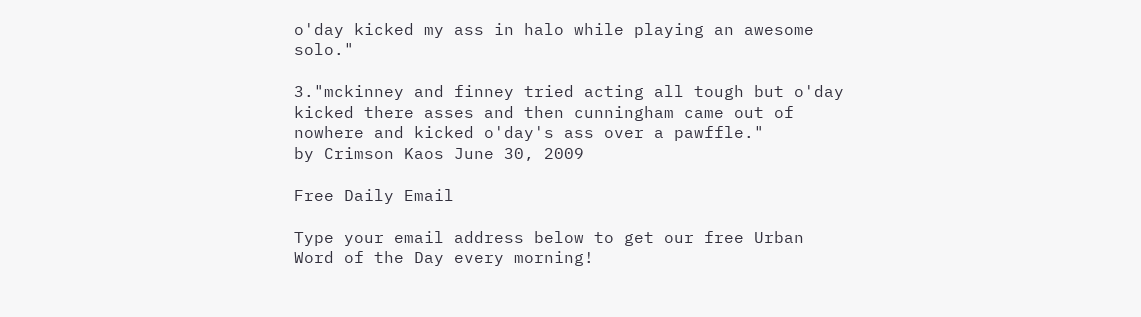o'day kicked my ass in halo while playing an awesome solo."

3."mckinney and finney tried acting all tough but o'day kicked there asses and then cunningham came out of nowhere and kicked o'day's ass over a pawffle."
by Crimson Kaos June 30, 2009

Free Daily Email

Type your email address below to get our free Urban Word of the Day every morning!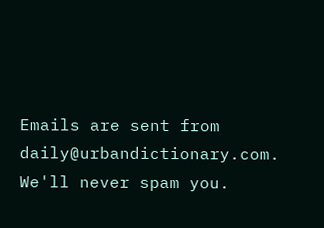Emails are sent from daily@urbandictionary.com. We'll never spam you.